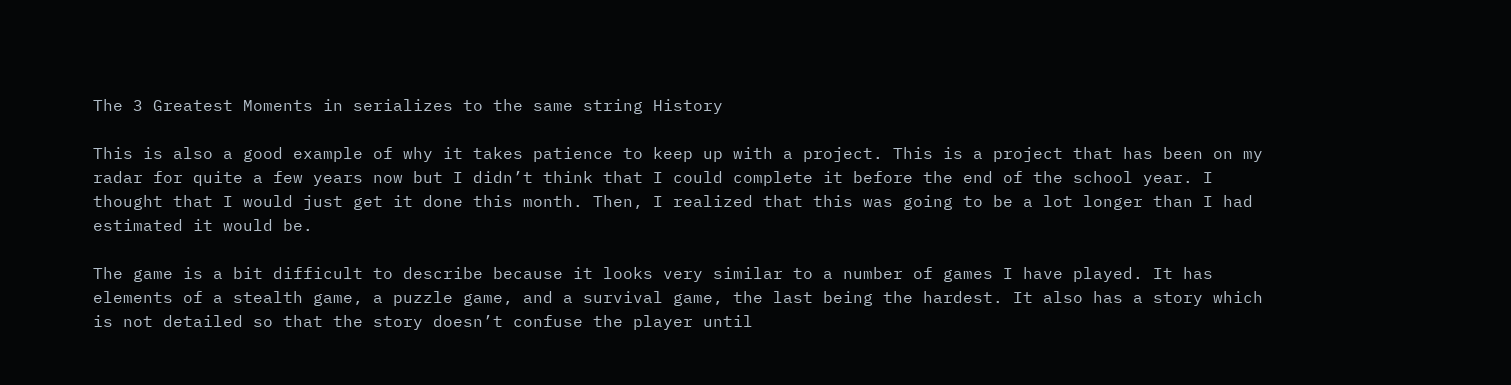The 3 Greatest Moments in serializes to the same string History

This is also a good example of why it takes patience to keep up with a project. This is a project that has been on my radar for quite a few years now but I didn’t think that I could complete it before the end of the school year. I thought that I would just get it done this month. Then, I realized that this was going to be a lot longer than I had estimated it would be.

The game is a bit difficult to describe because it looks very similar to a number of games I have played. It has elements of a stealth game, a puzzle game, and a survival game, the last being the hardest. It also has a story which is not detailed so that the story doesn’t confuse the player until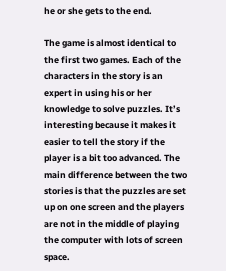he or she gets to the end.

The game is almost identical to the first two games. Each of the characters in the story is an expert in using his or her knowledge to solve puzzles. It’s interesting because it makes it easier to tell the story if the player is a bit too advanced. The main difference between the two stories is that the puzzles are set up on one screen and the players are not in the middle of playing the computer with lots of screen space.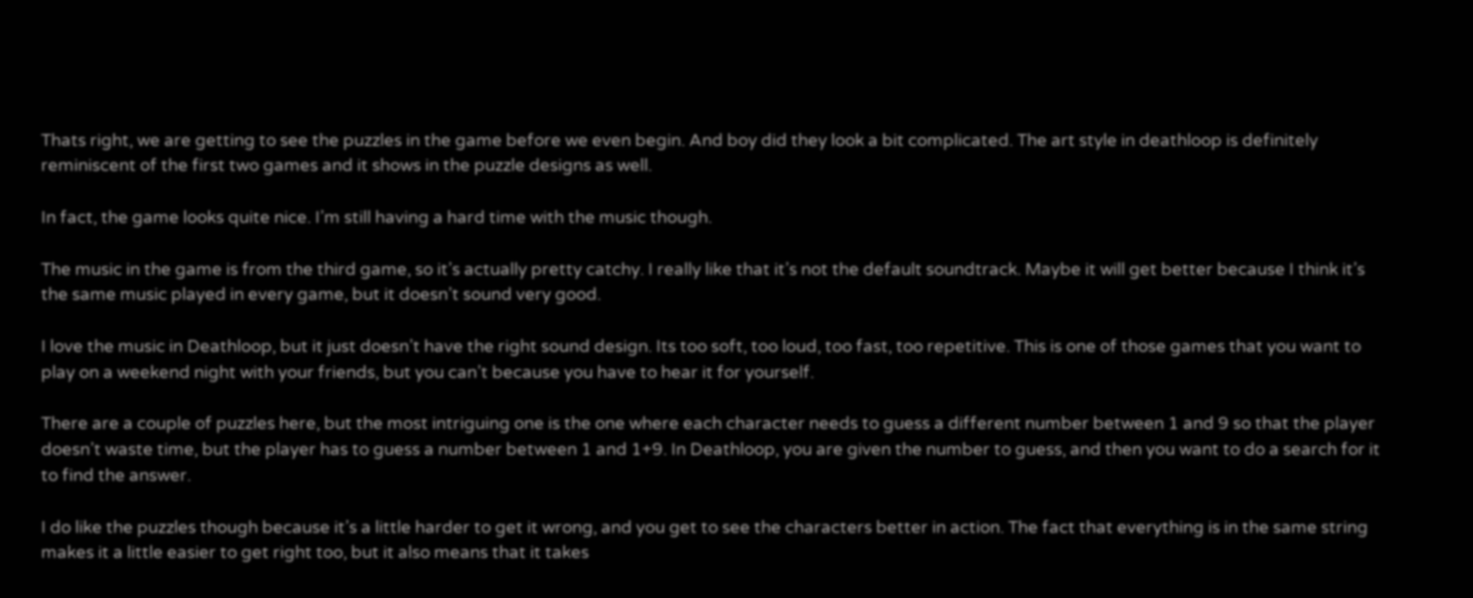Thats right, we are getting to see the puzzles in the game before we even begin. And boy did they look a bit complicated. The art style in deathloop is definitely reminiscent of the first two games and it shows in the puzzle designs as well.

In fact, the game looks quite nice. I’m still having a hard time with the music though.

The music in the game is from the third game, so it’s actually pretty catchy. I really like that it’s not the default soundtrack. Maybe it will get better because I think it’s the same music played in every game, but it doesn’t sound very good.

I love the music in Deathloop, but it just doesn’t have the right sound design. Its too soft, too loud, too fast, too repetitive. This is one of those games that you want to play on a weekend night with your friends, but you can’t because you have to hear it for yourself.

There are a couple of puzzles here, but the most intriguing one is the one where each character needs to guess a different number between 1 and 9 so that the player doesn’t waste time, but the player has to guess a number between 1 and 1+9. In Deathloop, you are given the number to guess, and then you want to do a search for it to find the answer.

I do like the puzzles though because it’s a little harder to get it wrong, and you get to see the characters better in action. The fact that everything is in the same string makes it a little easier to get right too, but it also means that it takes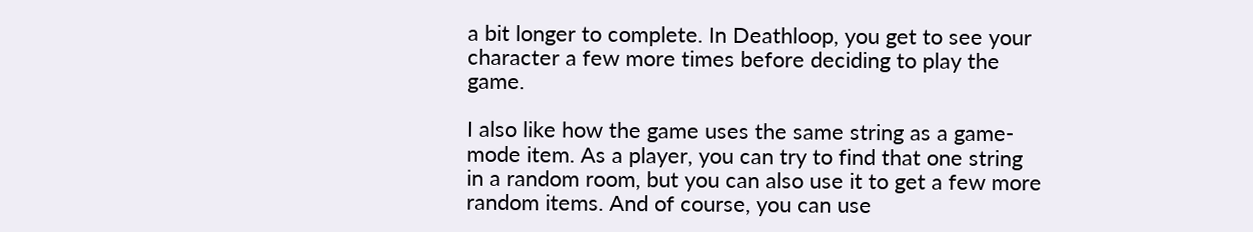a bit longer to complete. In Deathloop, you get to see your character a few more times before deciding to play the game.

I also like how the game uses the same string as a game-mode item. As a player, you can try to find that one string in a random room, but you can also use it to get a few more random items. And of course, you can use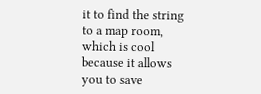it to find the string to a map room, which is cool because it allows you to save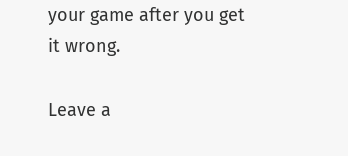your game after you get it wrong.

Leave a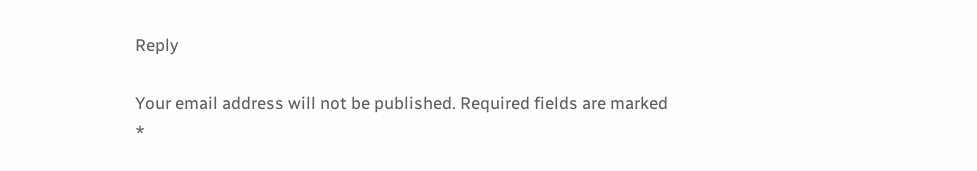Reply

Your email address will not be published. Required fields are marked *